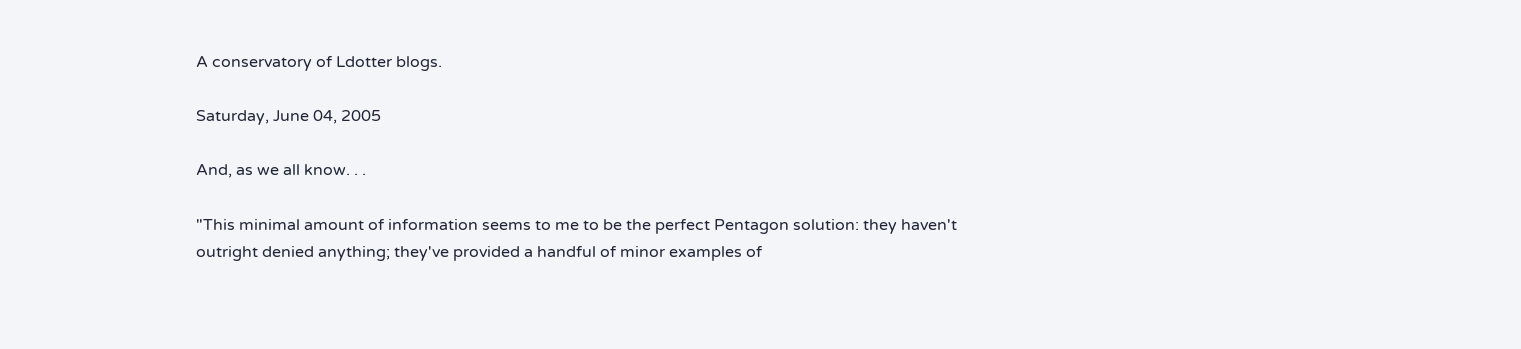A conservatory of Ldotter blogs.

Saturday, June 04, 2005

And, as we all know. . .

"This minimal amount of information seems to me to be the perfect Pentagon solution: they haven't outright denied anything; they've provided a handful of minor examples of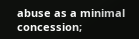abuse as a minimal concession;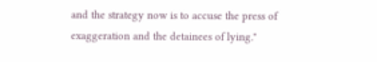and the strategy now is to accuse the press of exaggeration and the detainees of lying."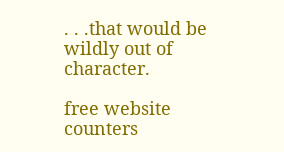. . .that would be wildly out of character.

free website counters